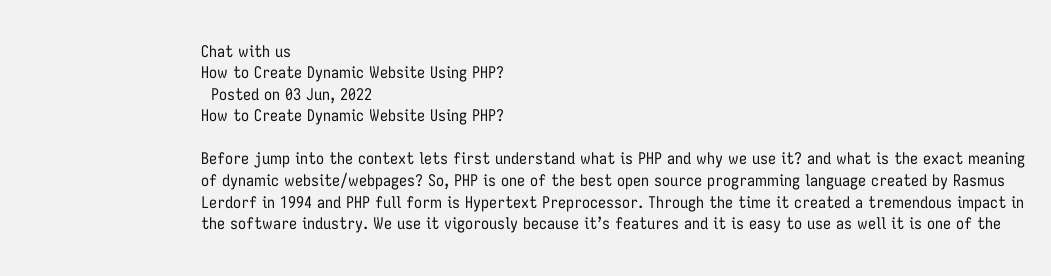Chat with us
How to Create Dynamic Website Using PHP?
  Posted on 03 Jun, 2022
How to Create Dynamic Website Using PHP?

Before jump into the context lets first understand what is PHP and why we use it? and what is the exact meaning of dynamic website/webpages? So, PHP is one of the best open source programming language created by Rasmus Lerdorf in 1994 and PHP full form is Hypertext Preprocessor. Through the time it created a tremendous impact in the software industry. We use it vigorously because it’s features and it is easy to use as well it is one of the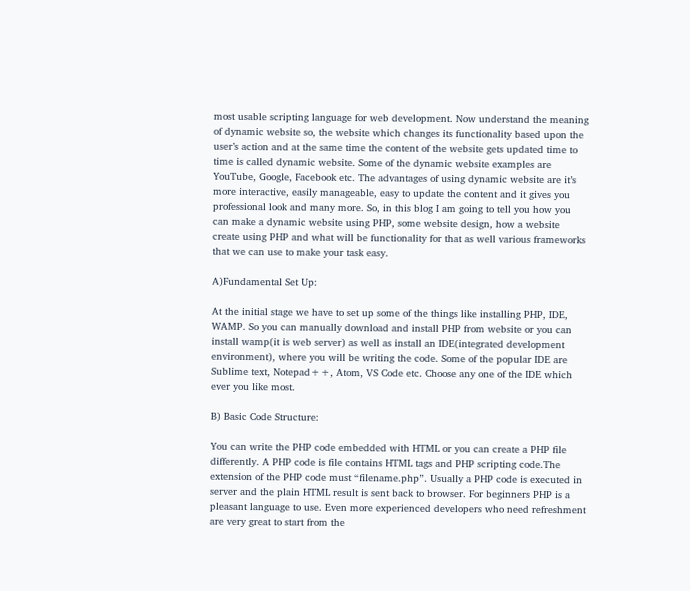most usable scripting language for web development. Now understand the meaning of dynamic website so, the website which changes its functionality based upon the user’s action and at the same time the content of the website gets updated time to time is called dynamic website. Some of the dynamic website examples are YouTube, Google, Facebook etc. The advantages of using dynamic website are it’s more interactive, easily manageable, easy to update the content and it gives you professional look and many more. So, in this blog I am going to tell you how you can make a dynamic website using PHP, some website design, how a website create using PHP and what will be functionality for that as well various frameworks that we can use to make your task easy.

A)Fundamental Set Up:

At the initial stage we have to set up some of the things like installing PHP, IDE, WAMP. So you can manually download and install PHP from website or you can install wamp(it is web server) as well as install an IDE(integrated development environment), where you will be writing the code. Some of the popular IDE are Sublime text, Notepad++, Atom, VS Code etc. Choose any one of the IDE which ever you like most.

B) Basic Code Structure:

You can write the PHP code embedded with HTML or you can create a PHP file differently. A PHP code is file contains HTML tags and PHP scripting code.The extension of the PHP code must “filename.php”. Usually a PHP code is executed in server and the plain HTML result is sent back to browser. For beginners PHP is a pleasant language to use. Even more experienced developers who need refreshment are very great to start from the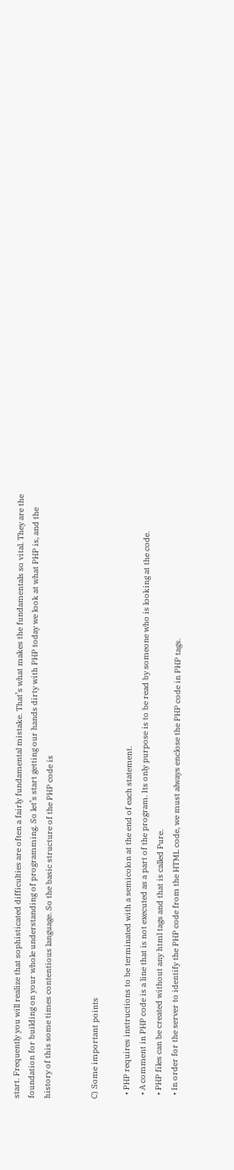start. Frequently you will realize that sophisticated difficulties are often a fairly fundamental mistake. That’s what makes the fundamentals so vital. They are the foundation for building on your whole understanding of programming. So let’s start getting our hands dirty with PHP today we look at what PHP is, and the history of this some times contentious language. So the basic structure of the PHP code is


C) Some important points

  • PHP requires instructions to be terminated with a semicolon at the end of each statement.
  • A comment in PHP code is a line that is not executed as a part of the program. Its only purpose is to be read by someone who is looking at the code.
  • PHP files can be created without any html tags and that is called Pure.
  • In order for the server to identify the PHP code from the HTML code, we must always enclose the PHP code in PHP tags.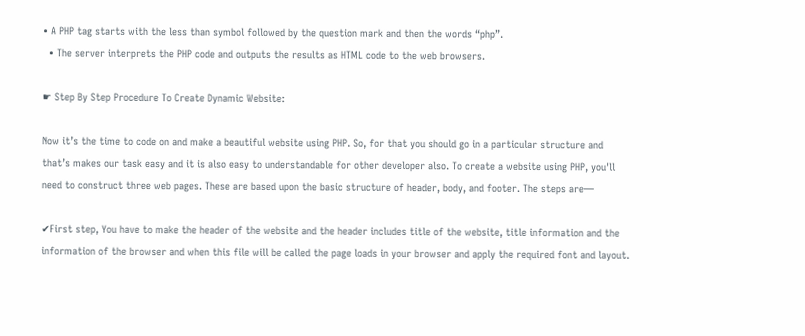• A PHP tag starts with the less than symbol followed by the question mark and then the words “php”.
  • The server interprets the PHP code and outputs the results as HTML code to the web browsers.

☛ Step By Step Procedure To Create Dynamic Website:

Now it’s the time to code on and make a beautiful website using PHP. So, for that you should go in a particular structure and that’s makes our task easy and it is also easy to understandable for other developer also. To create a website using PHP, you'll need to construct three web pages. These are based upon the basic structure of header, body, and footer. The steps are—

✔First step, You have to make the header of the website and the header includes title of the website, title information and the information of the browser and when this file will be called the page loads in your browser and apply the required font and layout.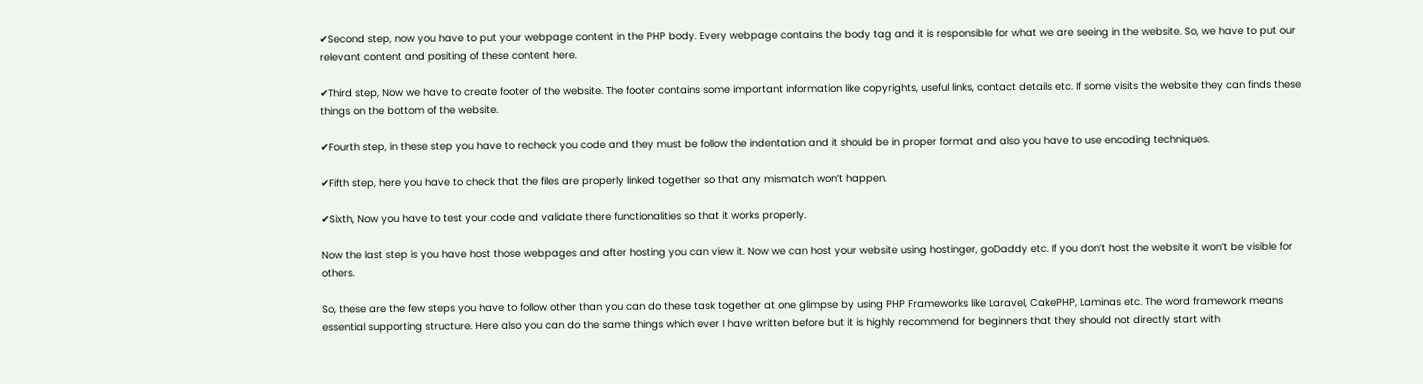✔Second step, now you have to put your webpage content in the PHP body. Every webpage contains the body tag and it is responsible for what we are seeing in the website. So, we have to put our relevant content and positing of these content here.

✔Third step, Now we have to create footer of the website. The footer contains some important information like copyrights, useful links, contact details etc. If some visits the website they can finds these things on the bottom of the website.

✔Fourth step, in these step you have to recheck you code and they must be follow the indentation and it should be in proper format and also you have to use encoding techniques.

✔Fifth step, here you have to check that the files are properly linked together so that any mismatch won’t happen.

✔Sixth, Now you have to test your code and validate there functionalities so that it works properly.

Now the last step is you have host those webpages and after hosting you can view it. Now we can host your website using hostinger, goDaddy etc. If you don’t host the website it won’t be visible for others.

So, these are the few steps you have to follow other than you can do these task together at one glimpse by using PHP Frameworks like Laravel, CakePHP, Laminas etc. The word framework means essential supporting structure. Here also you can do the same things which ever I have written before but it is highly recommend for beginners that they should not directly start with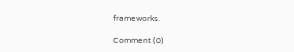frameworks.

Comment (0)